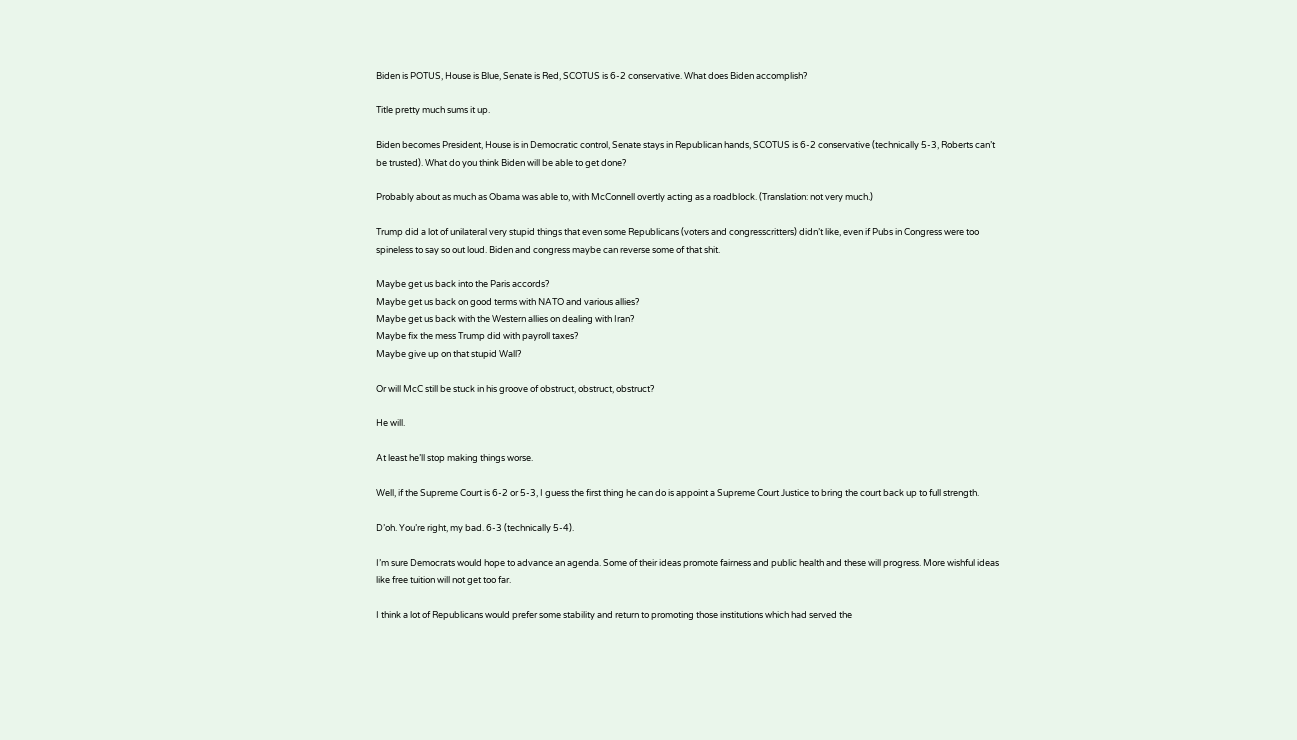Biden is POTUS, House is Blue, Senate is Red, SCOTUS is 6-2 conservative. What does Biden accomplish?

Title pretty much sums it up.

Biden becomes President, House is in Democratic control, Senate stays in Republican hands, SCOTUS is 6-2 conservative (technically 5-3, Roberts can’t be trusted). What do you think Biden will be able to get done?

Probably about as much as Obama was able to, with McConnell overtly acting as a roadblock. (Translation: not very much.)

Trump did a lot of unilateral very stupid things that even some Republicans (voters and congresscritters) didn’t like, even if Pubs in Congress were too spineless to say so out loud. Biden and congress maybe can reverse some of that shit.

Maybe get us back into the Paris accords?
Maybe get us back on good terms with NATO and various allies?
Maybe get us back with the Western allies on dealing with Iran?
Maybe fix the mess Trump did with payroll taxes?
Maybe give up on that stupid Wall?

Or will McC still be stuck in his groove of obstruct, obstruct, obstruct?

He will.

At least he’ll stop making things worse.

Well, if the Supreme Court is 6-2 or 5-3, I guess the first thing he can do is appoint a Supreme Court Justice to bring the court back up to full strength.

D’oh. You’re right, my bad. 6-3 (technically 5-4).

I’m sure Democrats would hope to advance an agenda. Some of their ideas promote fairness and public health and these will progress. More wishful ideas like free tuition will not get too far.

I think a lot of Republicans would prefer some stability and return to promoting those institutions which had served the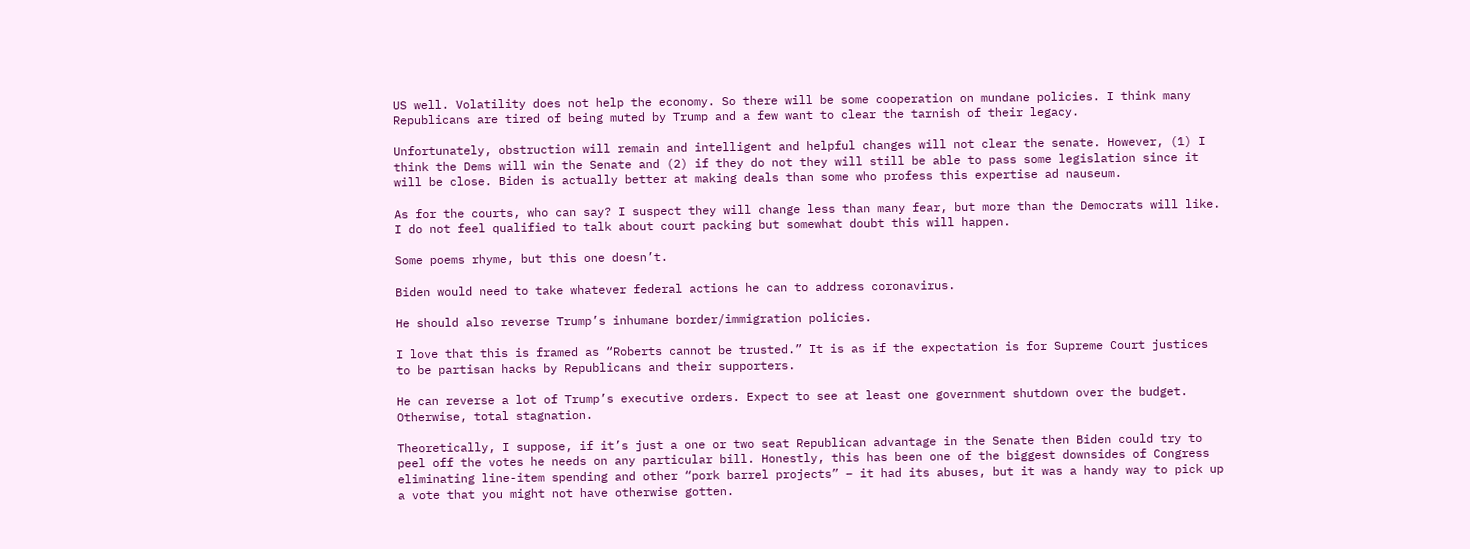US well. Volatility does not help the economy. So there will be some cooperation on mundane policies. I think many Republicans are tired of being muted by Trump and a few want to clear the tarnish of their legacy.

Unfortunately, obstruction will remain and intelligent and helpful changes will not clear the senate. However, (1) I think the Dems will win the Senate and (2) if they do not they will still be able to pass some legislation since it will be close. Biden is actually better at making deals than some who profess this expertise ad nauseum.

As for the courts, who can say? I suspect they will change less than many fear, but more than the Democrats will like. I do not feel qualified to talk about court packing but somewhat doubt this will happen.

Some poems rhyme, but this one doesn’t.

Biden would need to take whatever federal actions he can to address coronavirus.

He should also reverse Trump’s inhumane border/immigration policies.

I love that this is framed as “Roberts cannot be trusted.” It is as if the expectation is for Supreme Court justices to be partisan hacks by Republicans and their supporters.

He can reverse a lot of Trump’s executive orders. Expect to see at least one government shutdown over the budget. Otherwise, total stagnation.

Theoretically, I suppose, if it’s just a one or two seat Republican advantage in the Senate then Biden could try to peel off the votes he needs on any particular bill. Honestly, this has been one of the biggest downsides of Congress eliminating line-item spending and other “pork barrel projects” – it had its abuses, but it was a handy way to pick up a vote that you might not have otherwise gotten.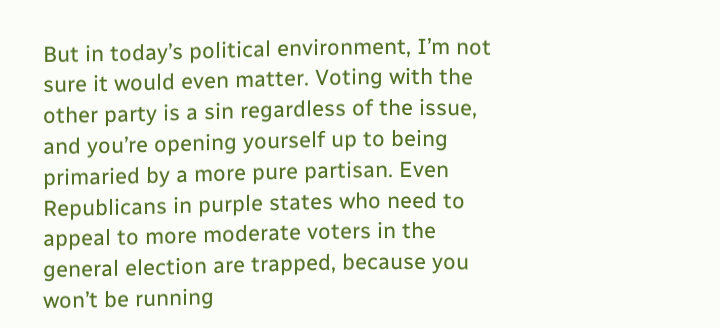But in today’s political environment, I’m not sure it would even matter. Voting with the other party is a sin regardless of the issue, and you’re opening yourself up to being primaried by a more pure partisan. Even Republicans in purple states who need to appeal to more moderate voters in the general election are trapped, because you won’t be running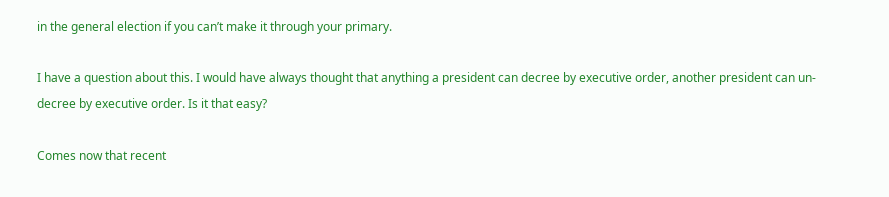in the general election if you can’t make it through your primary.

I have a question about this. I would have always thought that anything a president can decree by executive order, another president can un-decree by executive order. Is it that easy?

Comes now that recent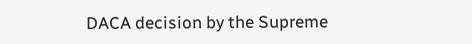DACA decision by the Supreme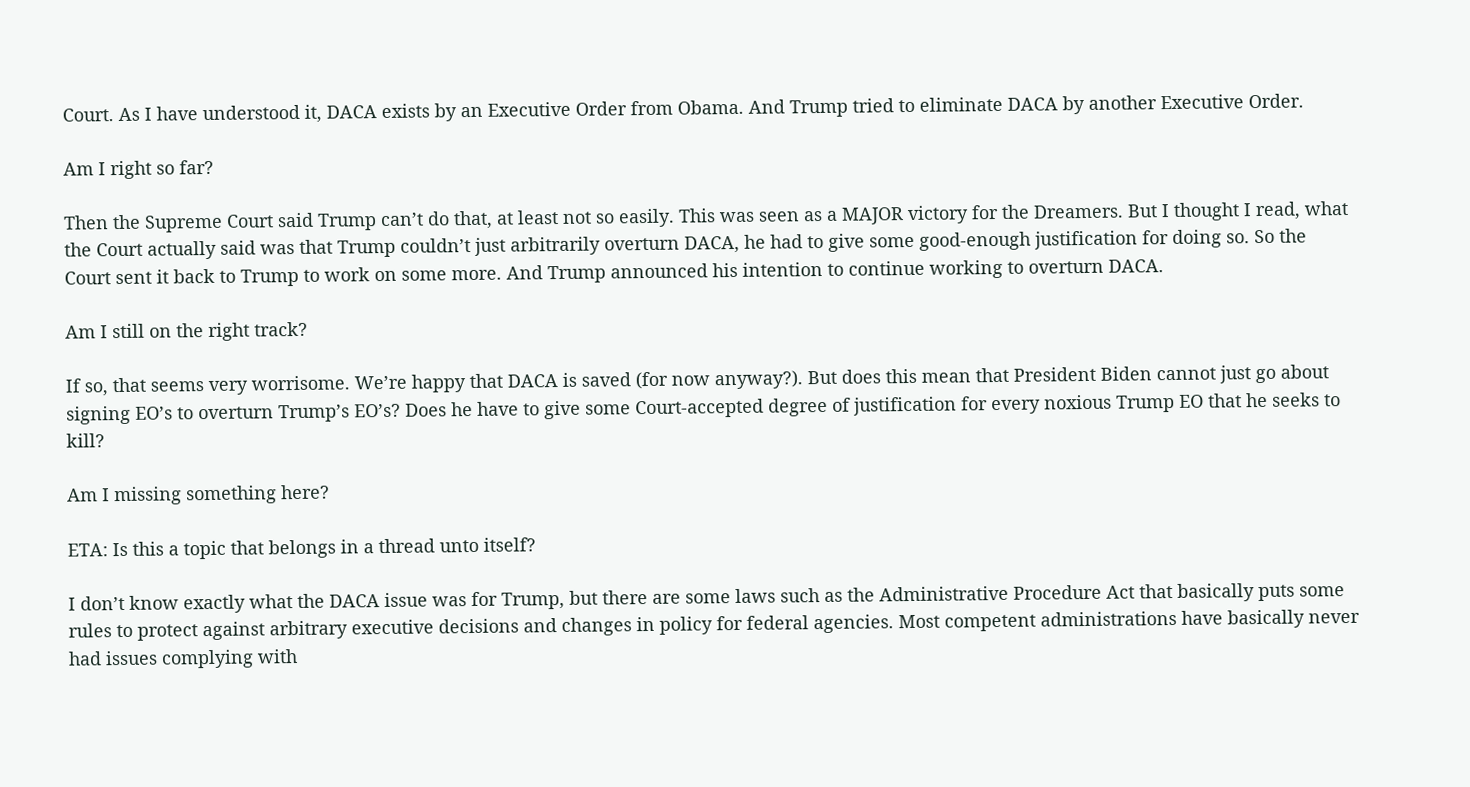Court. As I have understood it, DACA exists by an Executive Order from Obama. And Trump tried to eliminate DACA by another Executive Order.

Am I right so far?

Then the Supreme Court said Trump can’t do that, at least not so easily. This was seen as a MAJOR victory for the Dreamers. But I thought I read, what the Court actually said was that Trump couldn’t just arbitrarily overturn DACA, he had to give some good-enough justification for doing so. So the Court sent it back to Trump to work on some more. And Trump announced his intention to continue working to overturn DACA.

Am I still on the right track?

If so, that seems very worrisome. We’re happy that DACA is saved (for now anyway?). But does this mean that President Biden cannot just go about signing EO’s to overturn Trump’s EO’s? Does he have to give some Court-accepted degree of justification for every noxious Trump EO that he seeks to kill?

Am I missing something here?

ETA: Is this a topic that belongs in a thread unto itself?

I don’t know exactly what the DACA issue was for Trump, but there are some laws such as the Administrative Procedure Act that basically puts some rules to protect against arbitrary executive decisions and changes in policy for federal agencies. Most competent administrations have basically never had issues complying with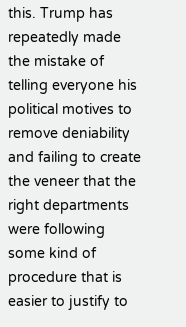this. Trump has repeatedly made the mistake of telling everyone his political motives to remove deniability and failing to create the veneer that the right departments were following some kind of procedure that is easier to justify to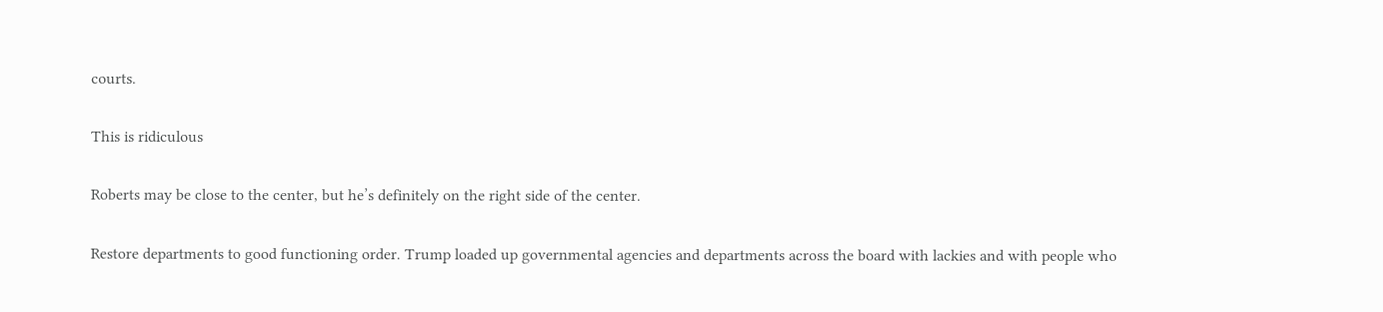courts.

This is ridiculous

Roberts may be close to the center, but he’s definitely on the right side of the center.

Restore departments to good functioning order. Trump loaded up governmental agencies and departments across the board with lackies and with people who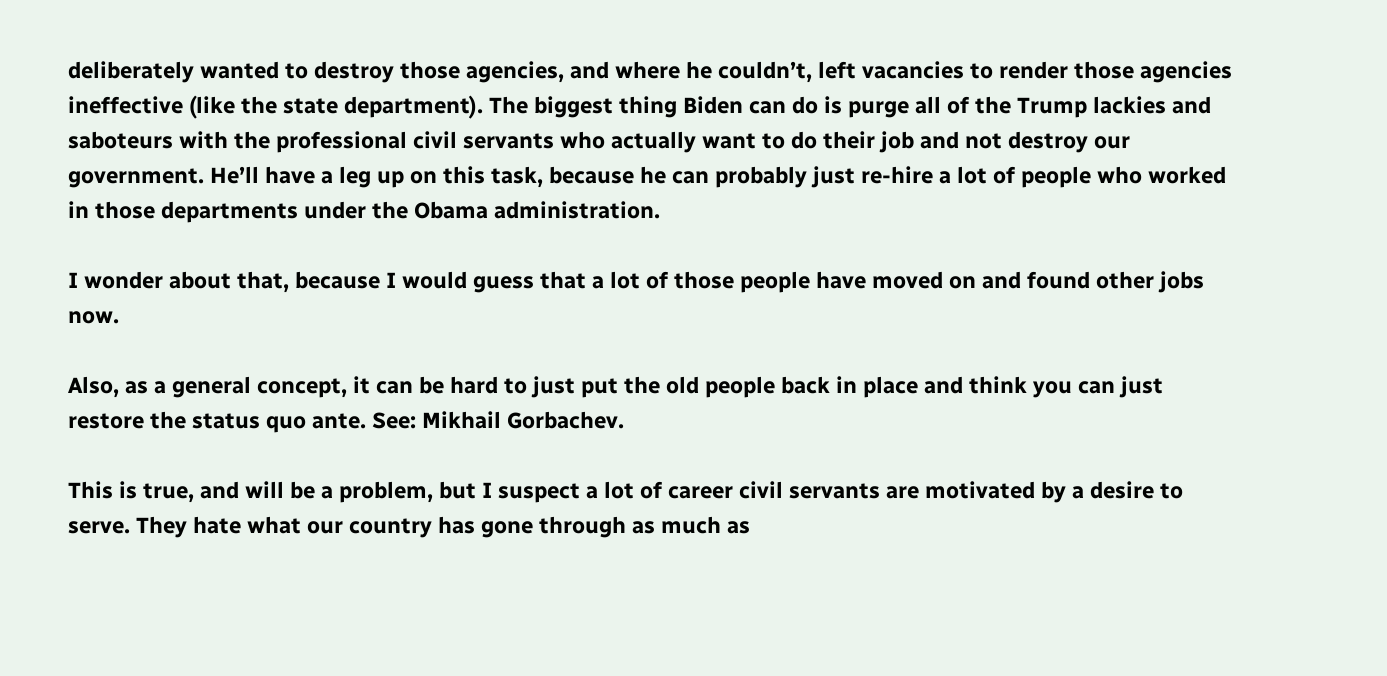deliberately wanted to destroy those agencies, and where he couldn’t, left vacancies to render those agencies ineffective (like the state department). The biggest thing Biden can do is purge all of the Trump lackies and saboteurs with the professional civil servants who actually want to do their job and not destroy our government. He’ll have a leg up on this task, because he can probably just re-hire a lot of people who worked in those departments under the Obama administration.

I wonder about that, because I would guess that a lot of those people have moved on and found other jobs now.

Also, as a general concept, it can be hard to just put the old people back in place and think you can just restore the status quo ante. See: Mikhail Gorbachev.

This is true, and will be a problem, but I suspect a lot of career civil servants are motivated by a desire to serve. They hate what our country has gone through as much as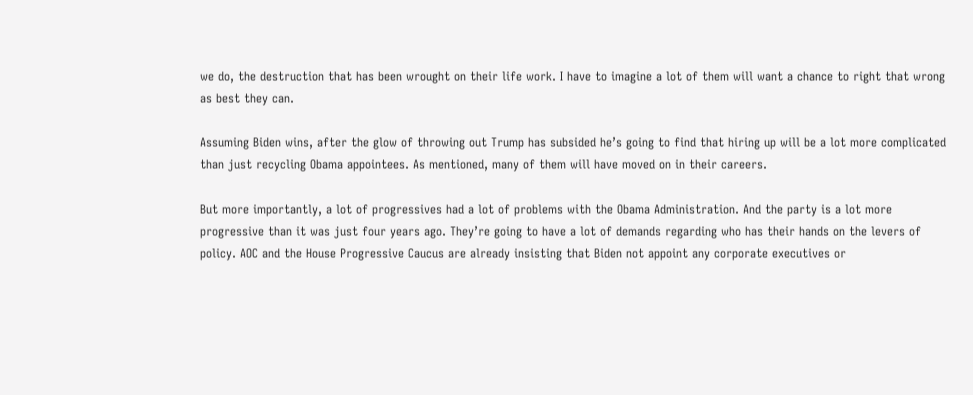we do, the destruction that has been wrought on their life work. I have to imagine a lot of them will want a chance to right that wrong as best they can.

Assuming Biden wins, after the glow of throwing out Trump has subsided he’s going to find that hiring up will be a lot more complicated than just recycling Obama appointees. As mentioned, many of them will have moved on in their careers.

But more importantly, a lot of progressives had a lot of problems with the Obama Administration. And the party is a lot more progressive than it was just four years ago. They’re going to have a lot of demands regarding who has their hands on the levers of policy. AOC and the House Progressive Caucus are already insisting that Biden not appoint any corporate executives or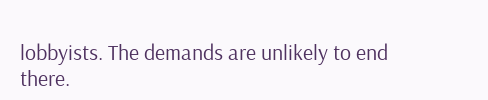lobbyists. The demands are unlikely to end there.